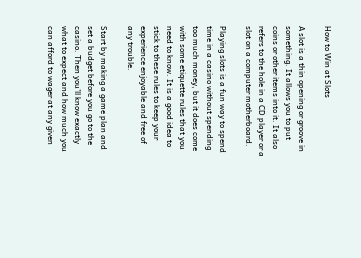How to Win at Slots

A slot is a thin opening or groove in something. It allows you to put coins or other items into it. It also refers to the hole in a CD player or a slot on a computer motherboard.

Playing slots is a fun way to spend time in a casino without spending too much money, but it does come with some etiquette rules that you need to know. It is a good idea to stick to these rules to keep your experience enjoyable and free of any trouble.

Start by making a game plan and set a budget before you go to the casino. Then you’ll know exactly what to expect and how much you can afford to wager at any given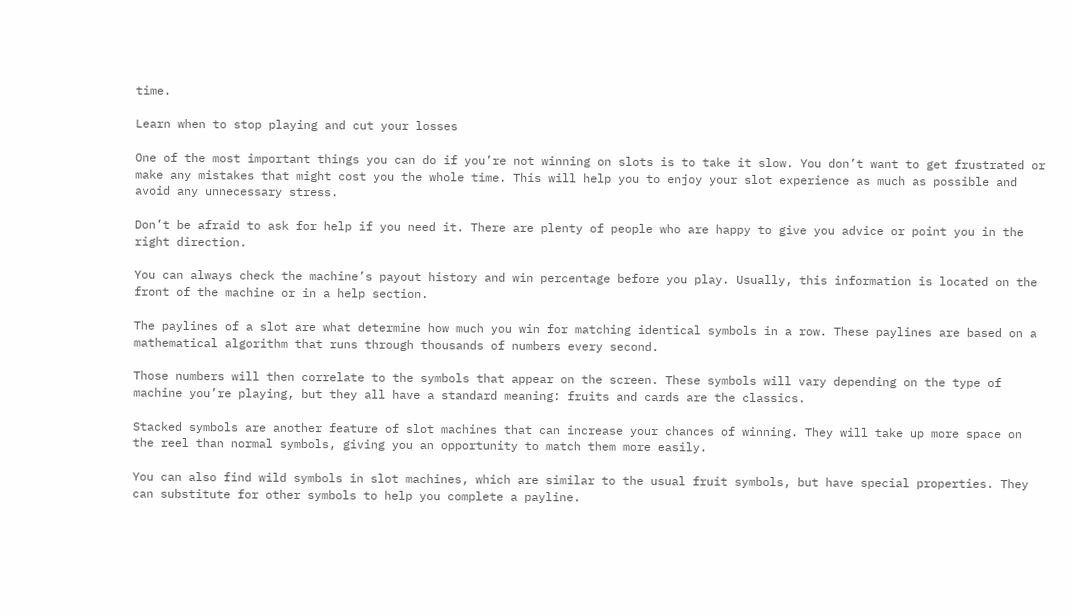time.

Learn when to stop playing and cut your losses

One of the most important things you can do if you’re not winning on slots is to take it slow. You don’t want to get frustrated or make any mistakes that might cost you the whole time. This will help you to enjoy your slot experience as much as possible and avoid any unnecessary stress.

Don’t be afraid to ask for help if you need it. There are plenty of people who are happy to give you advice or point you in the right direction.

You can always check the machine’s payout history and win percentage before you play. Usually, this information is located on the front of the machine or in a help section.

The paylines of a slot are what determine how much you win for matching identical symbols in a row. These paylines are based on a mathematical algorithm that runs through thousands of numbers every second.

Those numbers will then correlate to the symbols that appear on the screen. These symbols will vary depending on the type of machine you’re playing, but they all have a standard meaning: fruits and cards are the classics.

Stacked symbols are another feature of slot machines that can increase your chances of winning. They will take up more space on the reel than normal symbols, giving you an opportunity to match them more easily.

You can also find wild symbols in slot machines, which are similar to the usual fruit symbols, but have special properties. They can substitute for other symbols to help you complete a payline.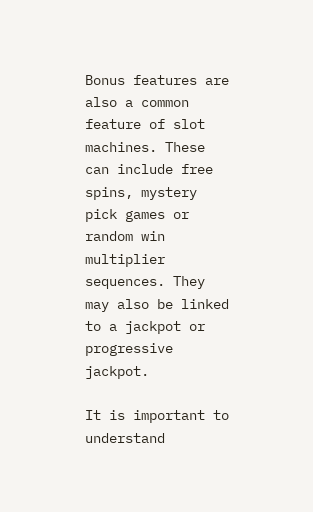Bonus features are also a common feature of slot machines. These can include free spins, mystery pick games or random win multiplier sequences. They may also be linked to a jackpot or progressive jackpot.

It is important to understand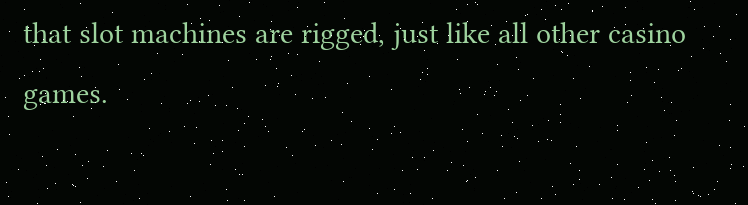that slot machines are rigged, just like all other casino games.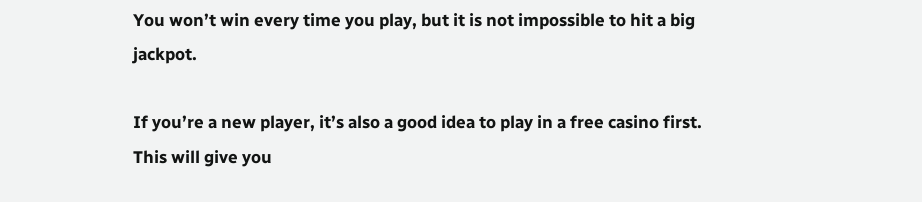You won’t win every time you play, but it is not impossible to hit a big jackpot.

If you’re a new player, it’s also a good idea to play in a free casino first. This will give you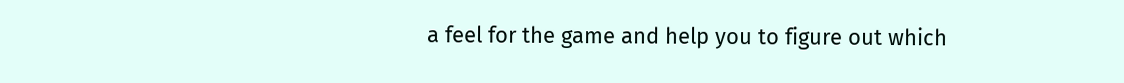a feel for the game and help you to figure out which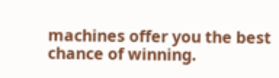machines offer you the best chance of winning.